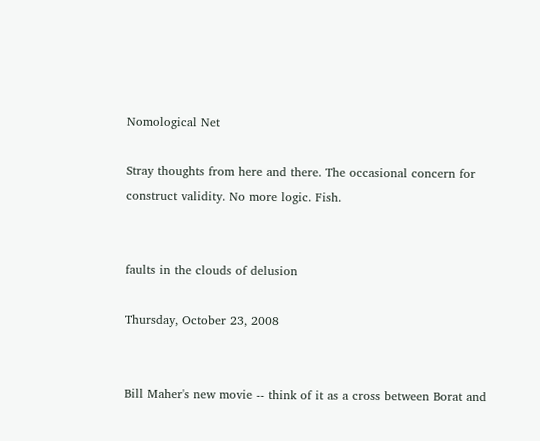Nomological Net

Stray thoughts from here and there. The occasional concern for construct validity. No more logic. Fish.


faults in the clouds of delusion

Thursday, October 23, 2008


Bill Maher's new movie -- think of it as a cross between Borat and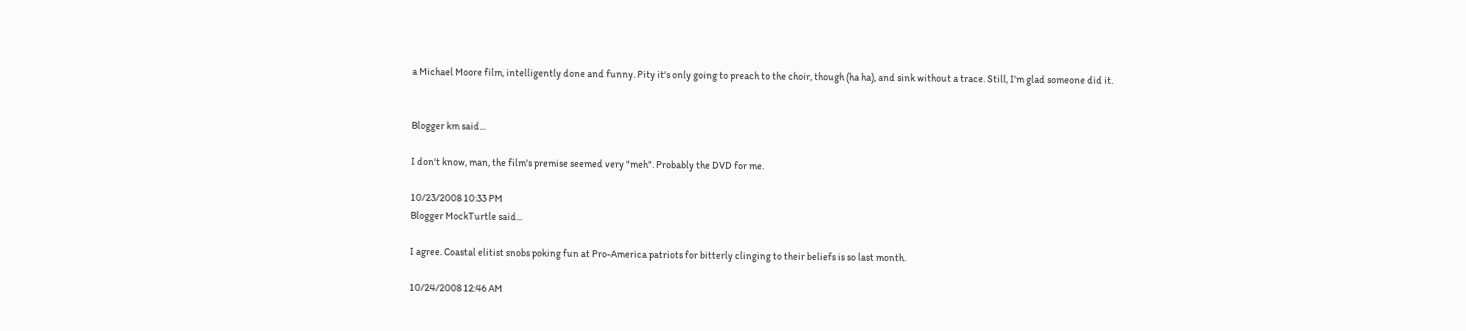a Michael Moore film, intelligently done and funny. Pity it's only going to preach to the choir, though (ha ha), and sink without a trace. Still, I'm glad someone did it.


Blogger km said...

I don't know, man, the film's premise seemed very "meh". Probably the DVD for me.

10/23/2008 10:33 PM
Blogger MockTurtle said...

I agree. Coastal elitist snobs poking fun at Pro-America patriots for bitterly clinging to their beliefs is so last month.

10/24/2008 12:46 AM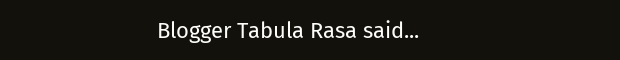Blogger Tabula Rasa said...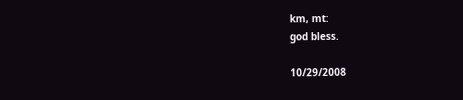km, mt:
god bless.

10/29/2008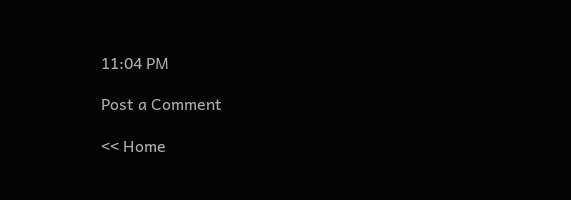11:04 PM

Post a Comment

<< Home